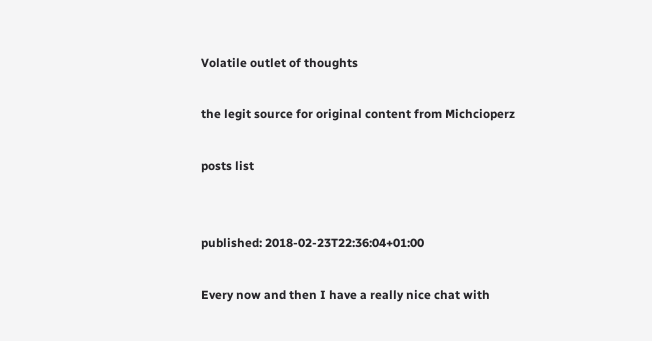Volatile outlet of thoughts

the legit source for original content from Michcioperz

posts list


published: 2018-02-23T22:36:04+01:00

Every now and then I have a really nice chat with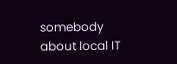somebody about local IT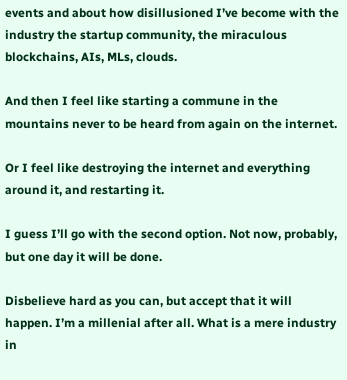events and about how disillusioned I’ve become with the industry the startup community, the miraculous blockchains, AIs, MLs, clouds.

And then I feel like starting a commune in the mountains never to be heard from again on the internet.

Or I feel like destroying the internet and everything around it, and restarting it.

I guess I’ll go with the second option. Not now, probably, but one day it will be done.

Disbelieve hard as you can, but accept that it will happen. I’m a millenial after all. What is a mere industry in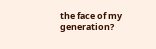the face of my generation?